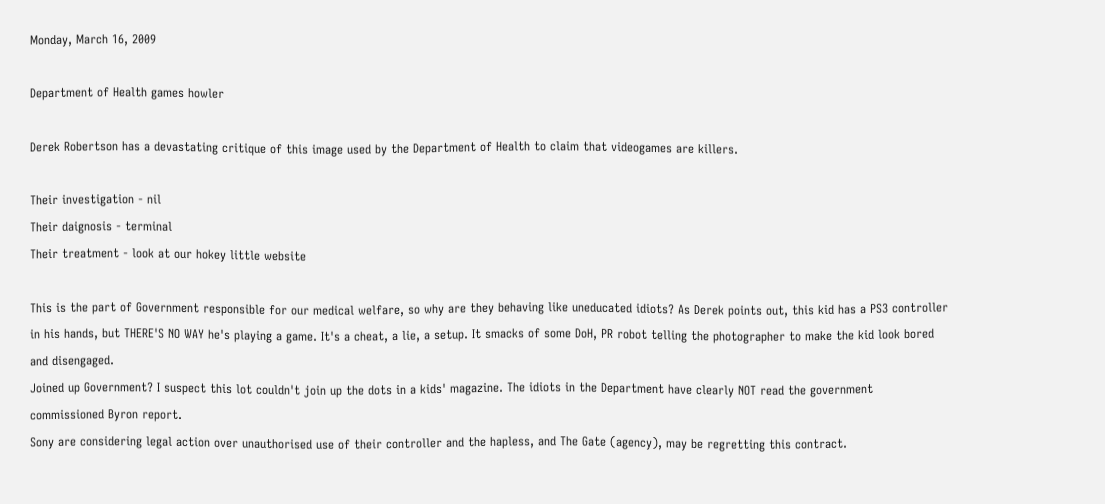Monday, March 16, 2009

Department of Health games howler

Derek Robertson has a devastating critique of this image used by the Department of Health to claim that videogames are killers.

Their investigation - nil
Their daignosis - terminal
Their treatment - look at our hokey little website

This is the part of Government responsible for our medical welfare, so why are they behaving like uneducated idiots? As Derek points out, this kid has a PS3 controller in his hands, but THERE'S NO WAY he's playing a game. It's a cheat, a lie, a setup. It smacks of some DoH, PR robot telling the photographer to make the kid look bored and disengaged.
Joined up Government? I suspect this lot couldn't join up the dots in a kids' magazine. The idiots in the Department have clearly NOT read the government commissioned Byron report.
Sony are considering legal action over unauthorised use of their controller and the hapless, and The Gate (agency), may be regretting this contract.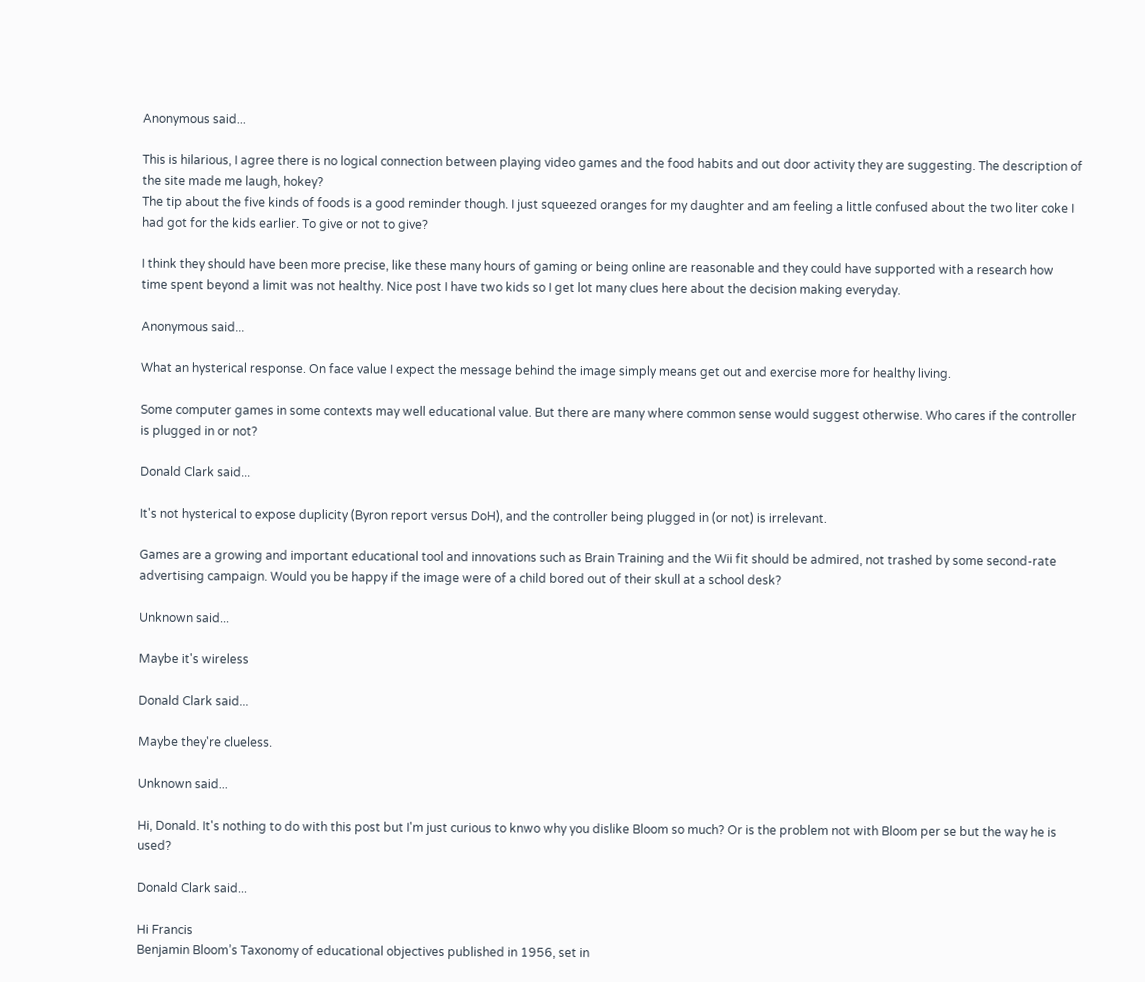Anonymous said...

This is hilarious, I agree there is no logical connection between playing video games and the food habits and out door activity they are suggesting. The description of the site made me laugh, hokey?
The tip about the five kinds of foods is a good reminder though. I just squeezed oranges for my daughter and am feeling a little confused about the two liter coke I had got for the kids earlier. To give or not to give?

I think they should have been more precise, like these many hours of gaming or being online are reasonable and they could have supported with a research how time spent beyond a limit was not healthy. Nice post I have two kids so I get lot many clues here about the decision making everyday.

Anonymous said...

What an hysterical response. On face value I expect the message behind the image simply means get out and exercise more for healthy living.

Some computer games in some contexts may well educational value. But there are many where common sense would suggest otherwise. Who cares if the controller is plugged in or not?

Donald Clark said...

It's not hysterical to expose duplicity (Byron report versus DoH), and the controller being plugged in (or not) is irrelevant.

Games are a growing and important educational tool and innovations such as Brain Training and the Wii fit should be admired, not trashed by some second-rate advertising campaign. Would you be happy if the image were of a child bored out of their skull at a school desk?

Unknown said...

Maybe it's wireless

Donald Clark said...

Maybe they're clueless.

Unknown said...

Hi, Donald. It's nothing to do with this post but I'm just curious to knwo why you dislike Bloom so much? Or is the problem not with Bloom per se but the way he is used?

Donald Clark said...

Hi Francis
Benjamin Bloom’s Taxonomy of educational objectives published in 1956, set in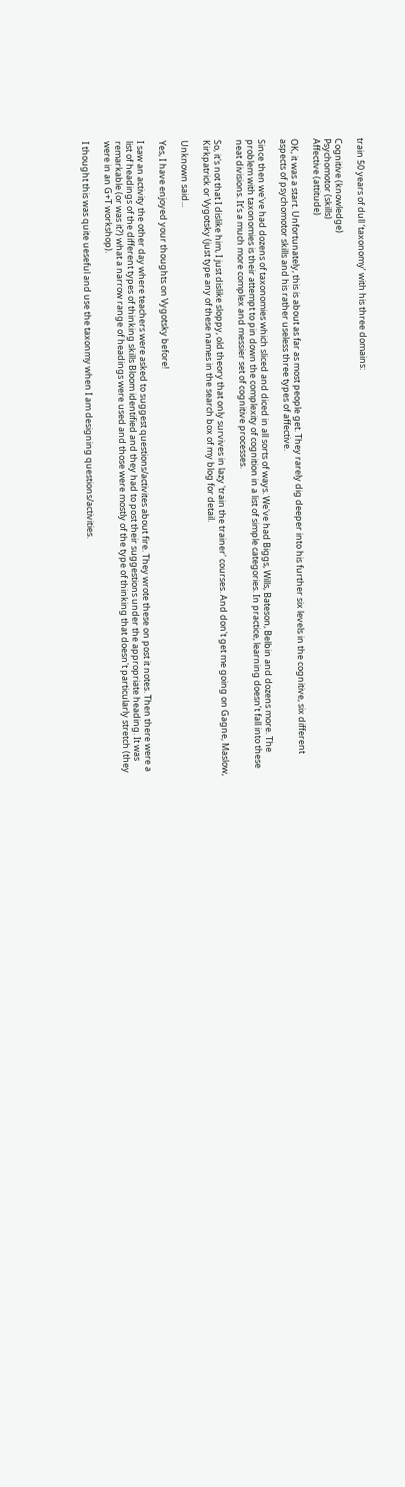train 50 years of dull ‘taxonomy’ with his three domains:

Cognitive (knowledge)
Psychomotor (skills)
Affective (attitude)

OK, it was a start. Unfortunately, this is about as far as most people get. They rarely dig deeper into his further six levels in the cognitive, six different aspects of psychomotor skills and his rather useless three types of affective.

Since then we've had dozens of taxonomies which sliced and diced in all sorts of ways. We've had Biggs, Wills, Bateson, Belbin and dozens more. The problem with taxonomies is their attempt to pin down the complexity of cognition in a list of simple categories. In practice, learning doesn’t fall into these neat divisions. It’s a much more complex and messier set of cognitive processes.

So, it's not that I dislike him, I just dislike sloppy, old theory that only survives in lazy 'train the trainer' courses. And don't get me going on Gagne, Maslow, Kirkpatrick or Vygotsky (just type any of these names in the search box of my blog for detail.

Unknown said...

Yes, I have enjoyed your thoughts on Vygotsky before!

I saw an activity the other day where teachers were asked to suggest questions/activites about fire. They wrote these on post it notes. Then there were a list of headings of the different types of thinking skills Bloom identified and they had to post their suggestions under the appropriate heading. It was remarkable (or was it?) what a narrow range of headings were used and those were mostly of the type of thinking that doesn't particularly stretch (they were in an G+T workshop).

I thought this was quite ueseful and use the taxonmy when I am designing questions/activities.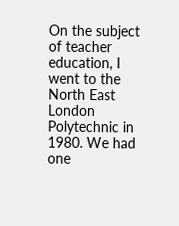On the subject of teacher education, I went to the North East London Polytechnic in 1980. We had one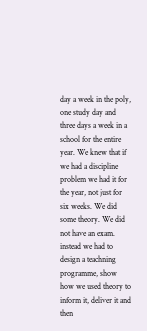day a week in the poly, one study day and three days a week in a school for the entire year. We knew that if we had a discipline problem we had it for the year, not just for six weeks. We did some theory. We did not have an exam. instead we had to design a teachning programme, show how we used theory to inform it, deliver it and then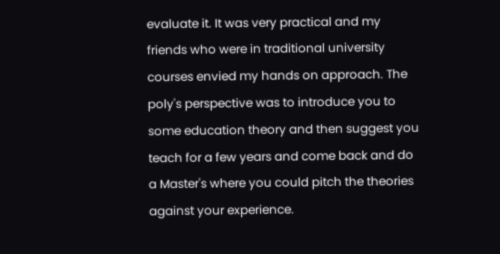evaluate it. It was very practical and my friends who were in traditional university courses envied my hands on approach. The poly's perspective was to introduce you to some education theory and then suggest you teach for a few years and come back and do a Master's where you could pitch the theories against your experience.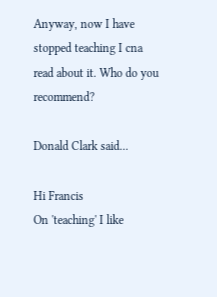Anyway, now I have stopped teaching I cna read about it. Who do you recommend?

Donald Clark said...

Hi Francis
On 'teaching' I like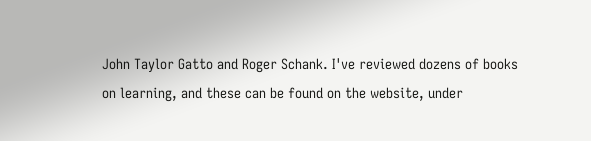John Taylor Gatto and Roger Schank. I've reviewed dozens of books on learning, and these can be found on the website, under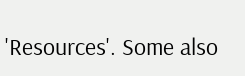'Resources'. Some also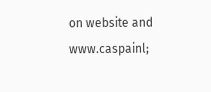on website and www.caspainl;